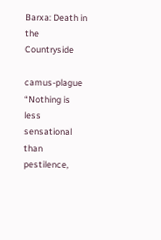Barxa: Death in the Countryside

camus-plague “Nothing is less sensational than pestilence,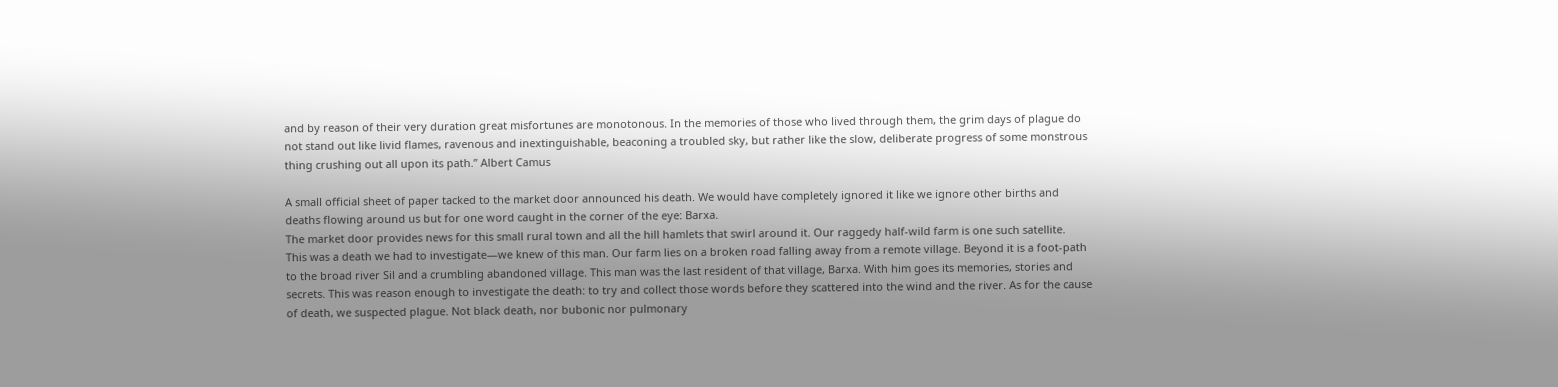and by reason of their very duration great misfortunes are monotonous. In the memories of those who lived through them, the grim days of plague do not stand out like livid flames, ravenous and inextinguishable, beaconing a troubled sky, but rather like the slow, deliberate progress of some monstrous thing crushing out all upon its path.” Albert Camus

A small official sheet of paper tacked to the market door announced his death. We would have completely ignored it like we ignore other births and deaths flowing around us but for one word caught in the corner of the eye: Barxa.
The market door provides news for this small rural town and all the hill hamlets that swirl around it. Our raggedy half-wild farm is one such satellite.
This was a death we had to investigate—we knew of this man. Our farm lies on a broken road falling away from a remote village. Beyond it is a foot-path to the broad river Sil and a crumbling abandoned village. This man was the last resident of that village, Barxa. With him goes its memories, stories and secrets. This was reason enough to investigate the death: to try and collect those words before they scattered into the wind and the river. As for the cause of death, we suspected plague. Not black death, nor bubonic nor pulmonary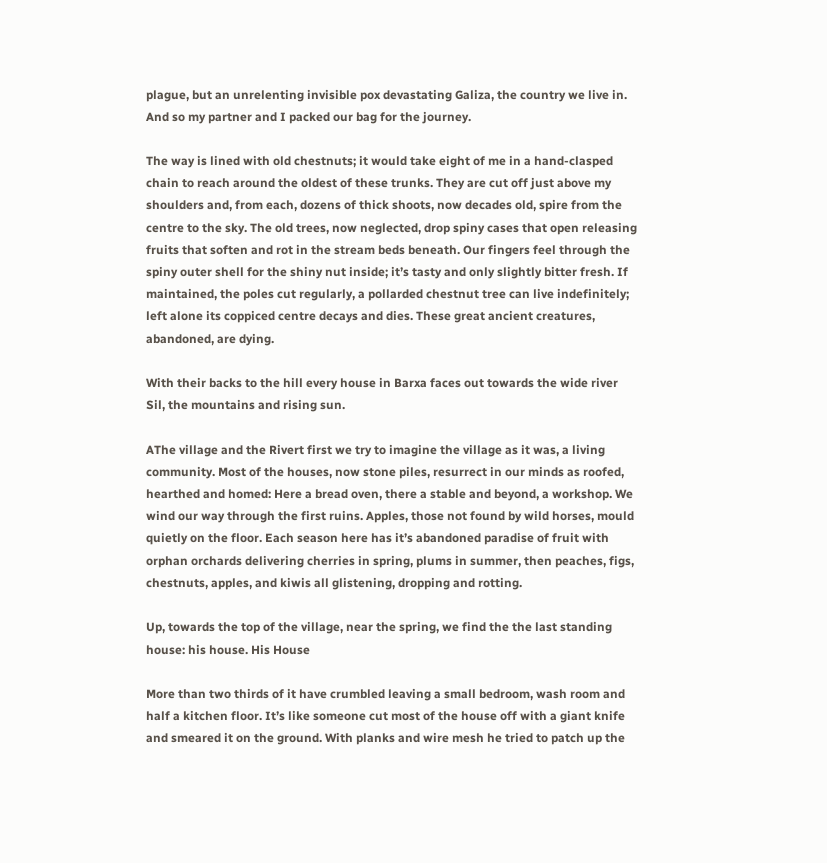plague, but an unrelenting invisible pox devastating Galiza, the country we live in. And so my partner and I packed our bag for the journey.

The way is lined with old chestnuts; it would take eight of me in a hand-clasped chain to reach around the oldest of these trunks. They are cut off just above my shoulders and, from each, dozens of thick shoots, now decades old, spire from the centre to the sky. The old trees, now neglected, drop spiny cases that open releasing fruits that soften and rot in the stream beds beneath. Our fingers feel through the spiny outer shell for the shiny nut inside; it’s tasty and only slightly bitter fresh. If maintained, the poles cut regularly, a pollarded chestnut tree can live indefinitely; left alone its coppiced centre decays and dies. These great ancient creatures, abandoned, are dying.

With their backs to the hill every house in Barxa faces out towards the wide river Sil, the mountains and rising sun.

AThe village and the Rivert first we try to imagine the village as it was, a living community. Most of the houses, now stone piles, resurrect in our minds as roofed, hearthed and homed: Here a bread oven, there a stable and beyond, a workshop. We wind our way through the first ruins. Apples, those not found by wild horses, mould quietly on the floor. Each season here has it’s abandoned paradise of fruit with orphan orchards delivering cherries in spring, plums in summer, then peaches, figs, chestnuts, apples, and kiwis all glistening, dropping and rotting.

Up, towards the top of the village, near the spring, we find the the last standing house: his house. His House

More than two thirds of it have crumbled leaving a small bedroom, wash room and half a kitchen floor. It’s like someone cut most of the house off with a giant knife and smeared it on the ground. With planks and wire mesh he tried to patch up the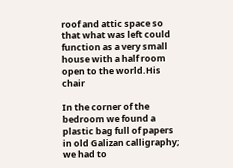roof and attic space so that what was left could function as a very small house with a half room open to the world.His chair

In the corner of the bedroom we found a plastic bag full of papers in old Galizan calligraphy; we had to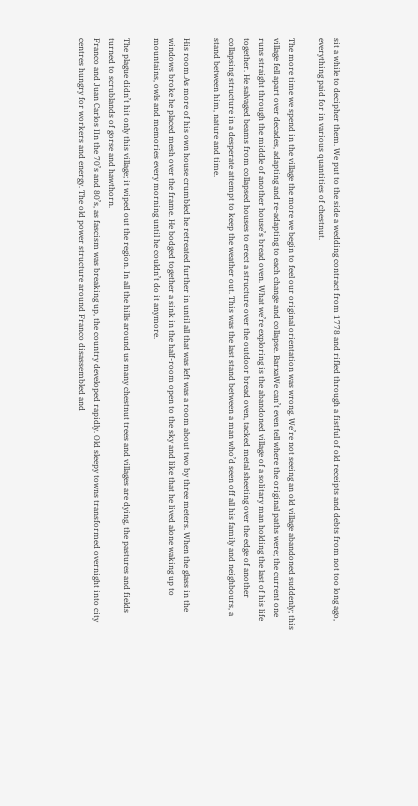sit a while to decipher them. We put to the side a wedding contract from 1778 and rifled through a fistful of old receipts and debts from not too long ago, everything paid for in various quantities of chestnut.

The more time we spend in the village the more we begin to feel our original orientation was wrong. We’re not seeing an old village abandoned suddenly; this village fell apart over decades, adapting and re-adapting to each change and collapse. BarxaWe can’t even tell where the original paths were; the current one runs straight through the middle of another house’s bread oven. What we’re exploring is the abandoned village of a solitary man holding the last of his life together. He salvaged beams from collapsed houses to erect a structure over the outdoor bread oven, tacked metal sheeting over the edge of another collapsing structure in a desperate attempt to keep the weather out. This was the last stand between a man who’d seen off all his family and neighbours, a stand between him, nature and time.

His room.As more of his own house crumbled he retreated further in until all that was left was a room about two by three meters. When the glass in the windows broke he placed mesh over the frame. He bodged together a sink in the half-room open to the sky and like that he lived alone waking up to mountains, owls and memories every morning until he couldn’t do it anymore.

The plague didn’t hit only this village; it wiped out the region. In all the hills around us many chestnut trees and villages are dying, the pastures and fields turned to scrublands of gorse and hawthorn.
Franco and Juan Carlos IIn the 70’s and 80’s, as fascism was breaking up, the country developed rapidly. Old sleepy towns transformed overnight into city centres hungry for workers and energy. The old power structure around Franco disassembled and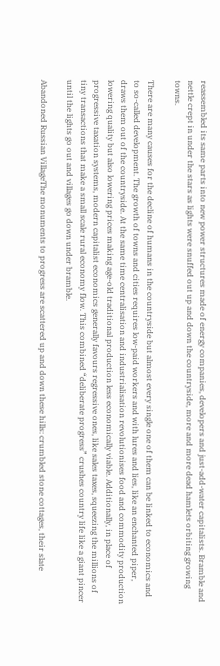reassembled its same parts into new power structures made of energy companies, developers and just-add-water capitalists. Bramble and nettle crept in under the stars as lights were snuffed out up and down the countryside, more and more dead hamlets orbiting growing towns.

There are many causes for the decline of humans in the countryside but almost every single one of them can be linked to economics and to so-called development. The growth of towns and cities requires low-paid workers and with lures and lies, like an enchanted piper, draws them out of the countryside. At the same time centralisation and industrialisation revolutionises food and commodity production lowering quality but also lowering prices making age-old traditional production less economically viable. Additionally, in place of progressive taxation systems, modern capitalist economics generally favours regressive ones, like sales taxes, squeezing the millions of tiny transactions that make a small scale rural economy flow. This combined “deliberate progress” crushes country life like a giant pincer until the lights go out and villages go down under bramble.

Abandoned Russian VillageThe monuments to progress are scattered up and down these hills: crumbled stone cottages, their slate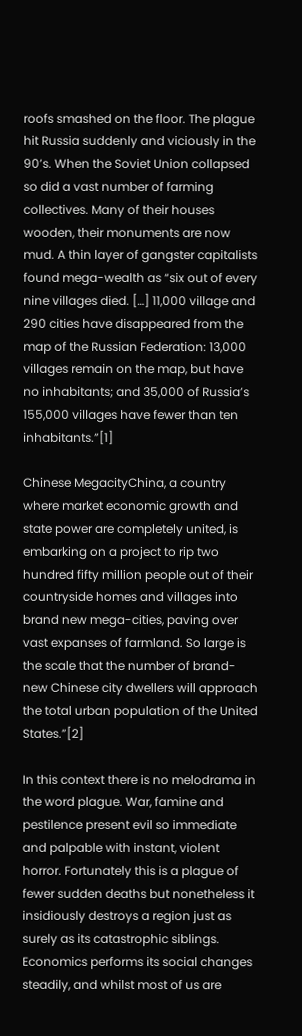roofs smashed on the floor. The plague hit Russia suddenly and viciously in the 90’s. When the Soviet Union collapsed so did a vast number of farming collectives. Many of their houses wooden, their monuments are now mud. A thin layer of gangster capitalists found mega-wealth as “six out of every nine villages died. […] 11,000 village and 290 cities have disappeared from the map of the Russian Federation: 13,000 villages remain on the map, but have no inhabitants; and 35,000 of Russia’s 155,000 villages have fewer than ten inhabitants.”[1]

Chinese MegacityChina, a country where market economic growth and state power are completely united, is embarking on a project to rip two hundred fifty million people out of their countryside homes and villages into brand new mega-cities, paving over vast expanses of farmland. So large is the scale that the number of brand-new Chinese city dwellers will approach the total urban population of the United States.”[2]

In this context there is no melodrama in the word plague. War, famine and pestilence present evil so immediate and palpable with instant, violent horror. Fortunately this is a plague of fewer sudden deaths but nonetheless it insidiously destroys a region just as surely as its catastrophic siblings. Economics performs its social changes steadily, and whilst most of us are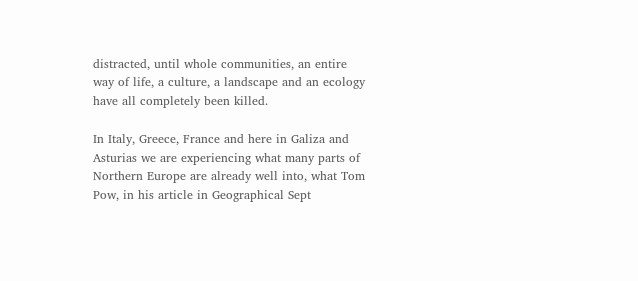distracted, until whole communities, an entire way of life, a culture, a landscape and an ecology have all completely been killed.

In Italy, Greece, France and here in Galiza and Asturias we are experiencing what many parts of Northern Europe are already well into, what Tom Pow, in his article in Geographical Sept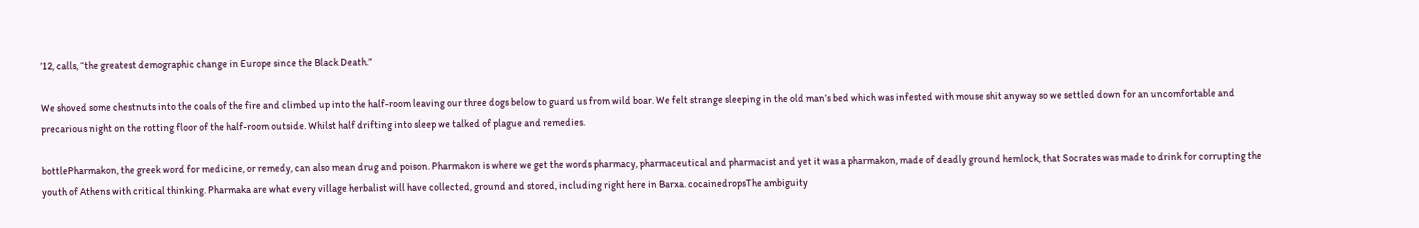’12, calls, “the greatest demographic change in Europe since the Black Death.”

We shoved some chestnuts into the coals of the fire and climbed up into the half-room leaving our three dogs below to guard us from wild boar. We felt strange sleeping in the old man’s bed which was infested with mouse shit anyway so we settled down for an uncomfortable and precarious night on the rotting floor of the half-room outside. Whilst half drifting into sleep we talked of plague and remedies.

bottlePharmakon, the greek word for medicine, or remedy, can also mean drug and poison. Pharmakon is where we get the words pharmacy, pharmaceutical and pharmacist and yet it was a pharmakon, made of deadly ground hemlock, that Socrates was made to drink for corrupting the youth of Athens with critical thinking. Pharmaka are what every village herbalist will have collected, ground and stored, including right here in Barxa. cocainedropsThe ambiguity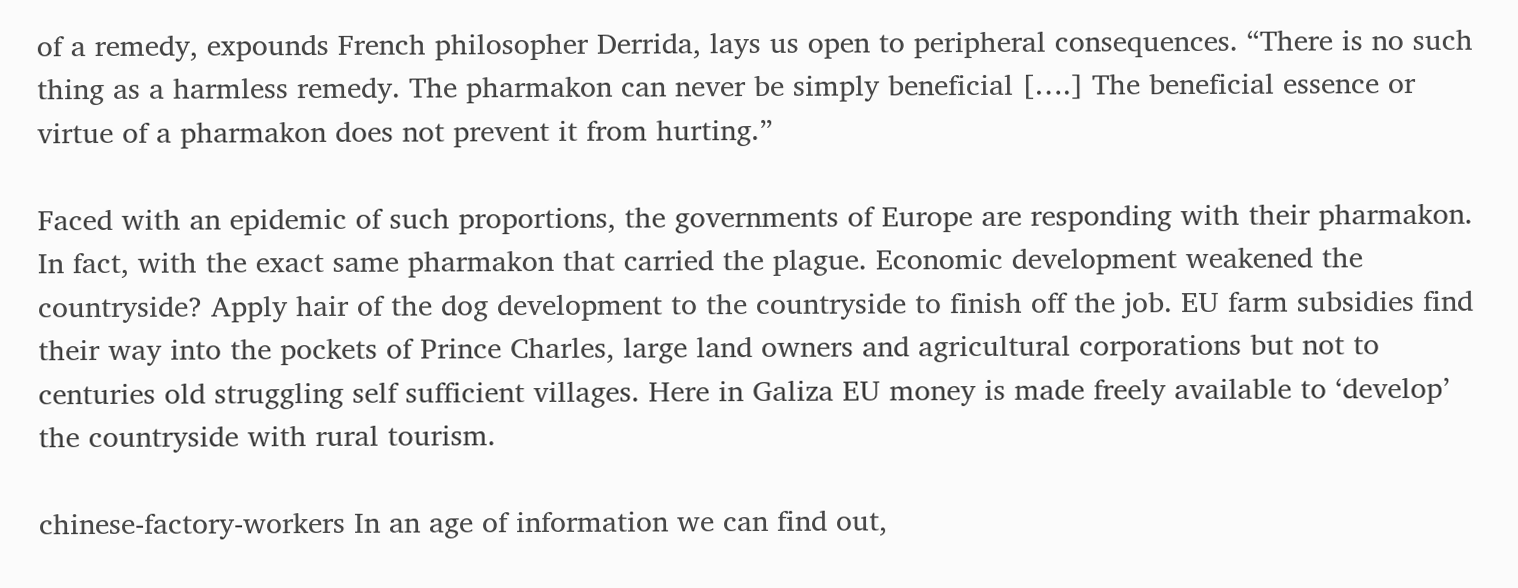of a remedy, expounds French philosopher Derrida, lays us open to peripheral consequences. “There is no such thing as a harmless remedy. The pharmakon can never be simply beneficial [….] The beneficial essence or virtue of a pharmakon does not prevent it from hurting.”

Faced with an epidemic of such proportions, the governments of Europe are responding with their pharmakon. In fact, with the exact same pharmakon that carried the plague. Economic development weakened the countryside? Apply hair of the dog development to the countryside to finish off the job. EU farm subsidies find their way into the pockets of Prince Charles, large land owners and agricultural corporations but not to centuries old struggling self sufficient villages. Here in Galiza EU money is made freely available to ‘develop’ the countryside with rural tourism.

chinese-factory-workers In an age of information we can find out,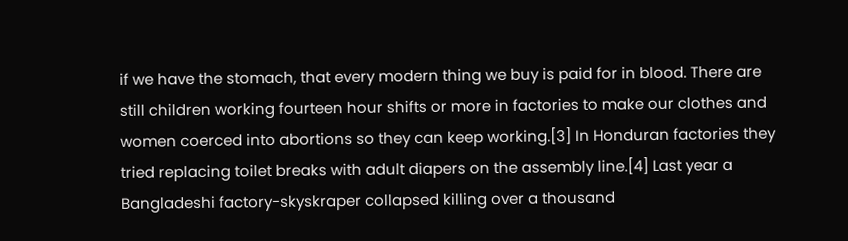if we have the stomach, that every modern thing we buy is paid for in blood. There are still children working fourteen hour shifts or more in factories to make our clothes and women coerced into abortions so they can keep working.[3] In Honduran factories they tried replacing toilet breaks with adult diapers on the assembly line.[4] Last year a Bangladeshi factory-skyskraper collapsed killing over a thousand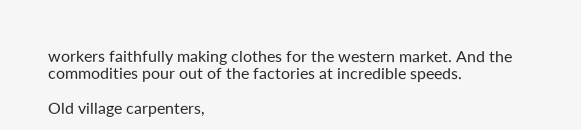workers faithfully making clothes for the western market. And the commodities pour out of the factories at incredible speeds.

Old village carpenters,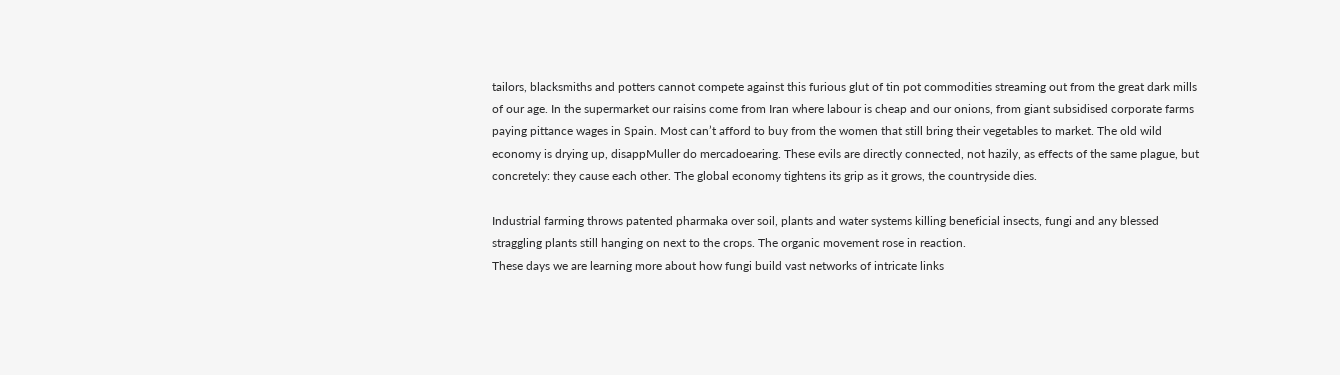tailors, blacksmiths and potters cannot compete against this furious glut of tin pot commodities streaming out from the great dark mills of our age. In the supermarket our raisins come from Iran where labour is cheap and our onions, from giant subsidised corporate farms paying pittance wages in Spain. Most can’t afford to buy from the women that still bring their vegetables to market. The old wild economy is drying up, disappMuller do mercadoearing. These evils are directly connected, not hazily, as effects of the same plague, but concretely: they cause each other. The global economy tightens its grip as it grows, the countryside dies.

Industrial farming throws patented pharmaka over soil, plants and water systems killing beneficial insects, fungi and any blessed straggling plants still hanging on next to the crops. The organic movement rose in reaction.
These days we are learning more about how fungi build vast networks of intricate links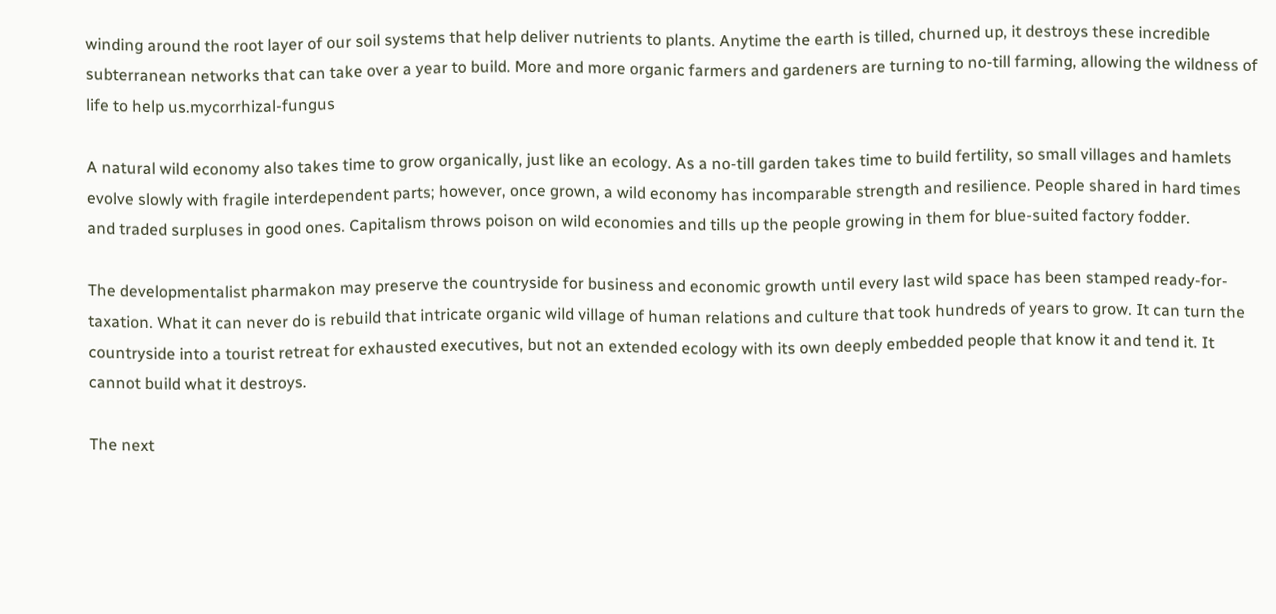winding around the root layer of our soil systems that help deliver nutrients to plants. Anytime the earth is tilled, churned up, it destroys these incredible subterranean networks that can take over a year to build. More and more organic farmers and gardeners are turning to no-till farming, allowing the wildness of life to help us.mycorrhizal-fungus

A natural wild economy also takes time to grow organically, just like an ecology. As a no-till garden takes time to build fertility, so small villages and hamlets evolve slowly with fragile interdependent parts; however, once grown, a wild economy has incomparable strength and resilience. People shared in hard times and traded surpluses in good ones. Capitalism throws poison on wild economies and tills up the people growing in them for blue-suited factory fodder.

The developmentalist pharmakon may preserve the countryside for business and economic growth until every last wild space has been stamped ready-for-taxation. What it can never do is rebuild that intricate organic wild village of human relations and culture that took hundreds of years to grow. It can turn the countryside into a tourist retreat for exhausted executives, but not an extended ecology with its own deeply embedded people that know it and tend it. It cannot build what it destroys.

The next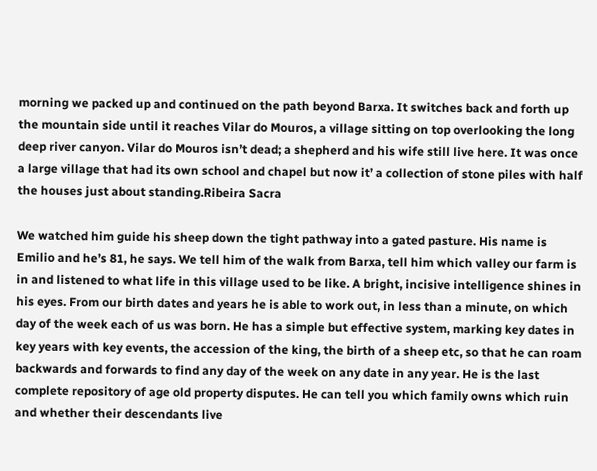morning we packed up and continued on the path beyond Barxa. It switches back and forth up the mountain side until it reaches Vilar do Mouros, a village sitting on top overlooking the long deep river canyon. Vilar do Mouros isn’t dead; a shepherd and his wife still live here. It was once a large village that had its own school and chapel but now it’ a collection of stone piles with half the houses just about standing.Ribeira Sacra

We watched him guide his sheep down the tight pathway into a gated pasture. His name is Emilio and he’s 81, he says. We tell him of the walk from Barxa, tell him which valley our farm is in and listened to what life in this village used to be like. A bright, incisive intelligence shines in his eyes. From our birth dates and years he is able to work out, in less than a minute, on which day of the week each of us was born. He has a simple but effective system, marking key dates in key years with key events, the accession of the king, the birth of a sheep etc, so that he can roam backwards and forwards to find any day of the week on any date in any year. He is the last complete repository of age old property disputes. He can tell you which family owns which ruin and whether their descendants live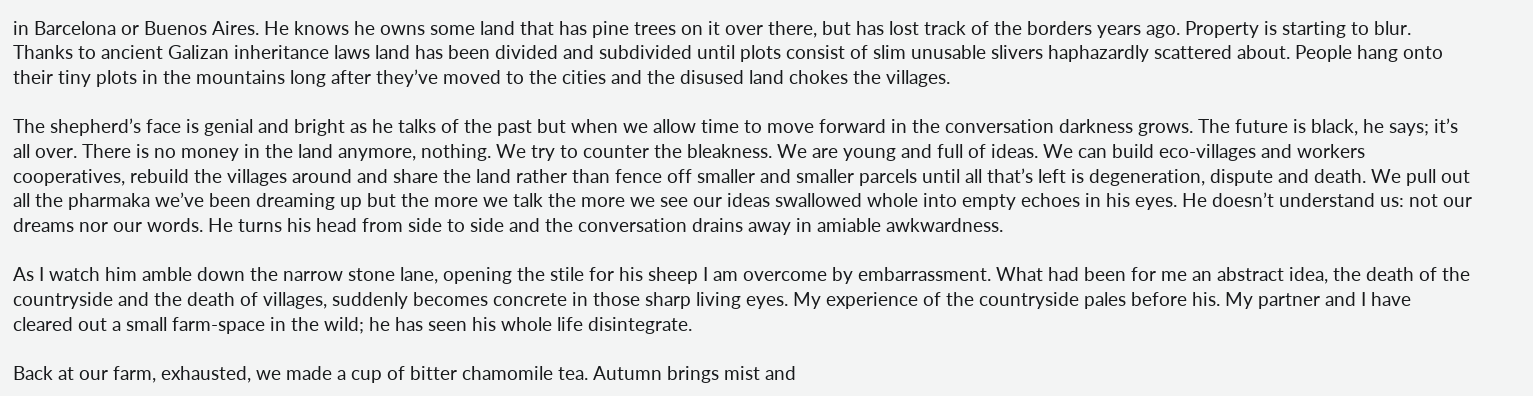in Barcelona or Buenos Aires. He knows he owns some land that has pine trees on it over there, but has lost track of the borders years ago. Property is starting to blur. Thanks to ancient Galizan inheritance laws land has been divided and subdivided until plots consist of slim unusable slivers haphazardly scattered about. People hang onto their tiny plots in the mountains long after they’ve moved to the cities and the disused land chokes the villages.

The shepherd’s face is genial and bright as he talks of the past but when we allow time to move forward in the conversation darkness grows. The future is black, he says; it’s all over. There is no money in the land anymore, nothing. We try to counter the bleakness. We are young and full of ideas. We can build eco-villages and workers cooperatives, rebuild the villages around and share the land rather than fence off smaller and smaller parcels until all that’s left is degeneration, dispute and death. We pull out all the pharmaka we’ve been dreaming up but the more we talk the more we see our ideas swallowed whole into empty echoes in his eyes. He doesn’t understand us: not our dreams nor our words. He turns his head from side to side and the conversation drains away in amiable awkwardness.

As I watch him amble down the narrow stone lane, opening the stile for his sheep I am overcome by embarrassment. What had been for me an abstract idea, the death of the countryside and the death of villages, suddenly becomes concrete in those sharp living eyes. My experience of the countryside pales before his. My partner and I have cleared out a small farm-space in the wild; he has seen his whole life disintegrate.

Back at our farm, exhausted, we made a cup of bitter chamomile tea. Autumn brings mist and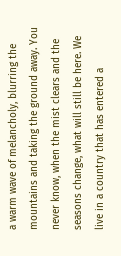a warm wave of melancholy, blurring the mountains and taking the ground away. You never know, when the mist clears and the seasons change, what will still be here. We live in a country that has entered a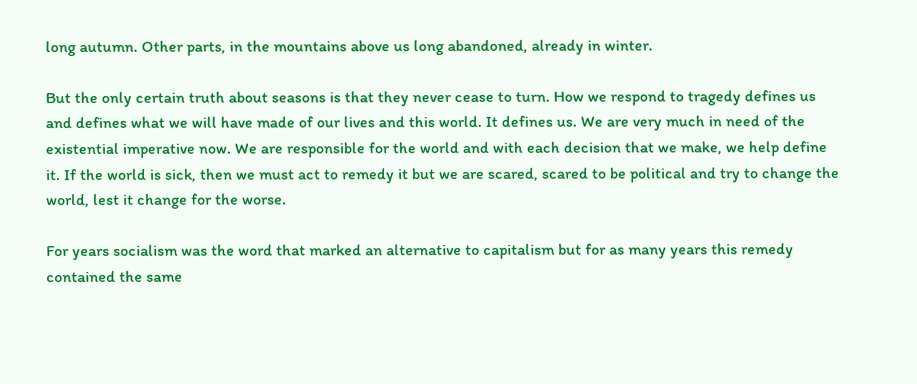long autumn. Other parts, in the mountains above us long abandoned, already in winter.

But the only certain truth about seasons is that they never cease to turn. How we respond to tragedy defines us and defines what we will have made of our lives and this world. It defines us. We are very much in need of the existential imperative now. We are responsible for the world and with each decision that we make, we help define it. If the world is sick, then we must act to remedy it but we are scared, scared to be political and try to change the world, lest it change for the worse.

For years socialism was the word that marked an alternative to capitalism but for as many years this remedy contained the same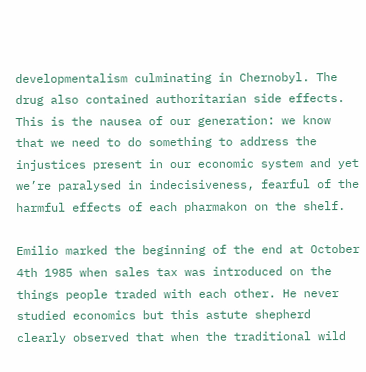developmentalism culminating in Chernobyl. The drug also contained authoritarian side effects. This is the nausea of our generation: we know that we need to do something to address the injustices present in our economic system and yet we’re paralysed in indecisiveness, fearful of the harmful effects of each pharmakon on the shelf.

Emilio marked the beginning of the end at October 4th 1985 when sales tax was introduced on the things people traded with each other. He never studied economics but this astute shepherd clearly observed that when the traditional wild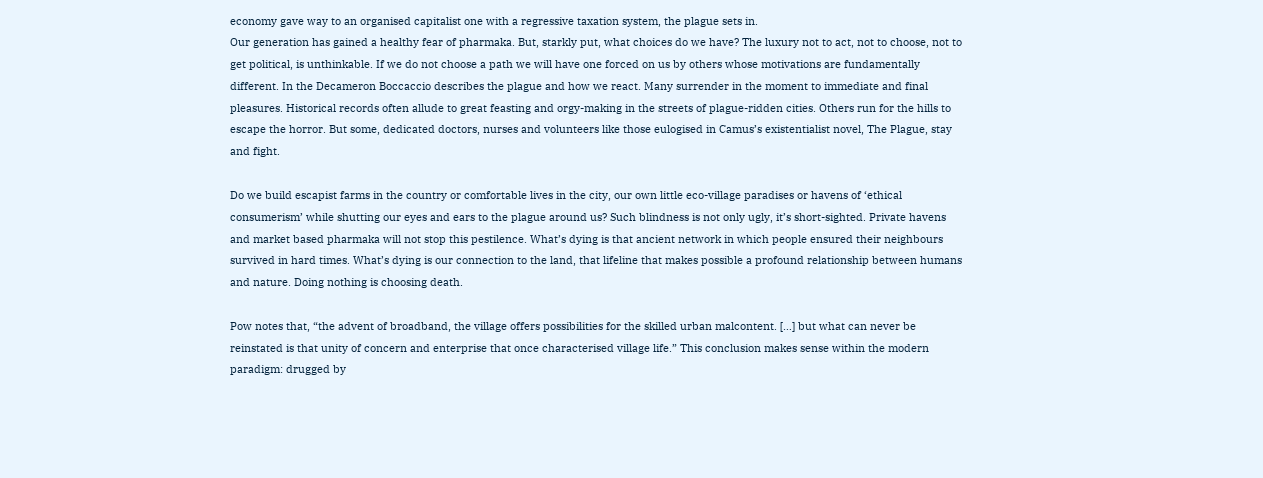economy gave way to an organised capitalist one with a regressive taxation system, the plague sets in.
Our generation has gained a healthy fear of pharmaka. But, starkly put, what choices do we have? The luxury not to act, not to choose, not to get political, is unthinkable. If we do not choose a path we will have one forced on us by others whose motivations are fundamentally different. In the Decameron Boccaccio describes the plague and how we react. Many surrender in the moment to immediate and final pleasures. Historical records often allude to great feasting and orgy-making in the streets of plague-ridden cities. Others run for the hills to escape the horror. But some, dedicated doctors, nurses and volunteers like those eulogised in Camus’s existentialist novel, The Plague, stay and fight.

Do we build escapist farms in the country or comfortable lives in the city, our own little eco-village paradises or havens of ‘ethical consumerism’ while shutting our eyes and ears to the plague around us? Such blindness is not only ugly, it’s short-sighted. Private havens and market based pharmaka will not stop this pestilence. What’s dying is that ancient network in which people ensured their neighbours survived in hard times. What’s dying is our connection to the land, that lifeline that makes possible a profound relationship between humans and nature. Doing nothing is choosing death.

Pow notes that, “the advent of broadband, the village offers possibilities for the skilled urban malcontent. […] but what can never be reinstated is that unity of concern and enterprise that once characterised village life.” This conclusion makes sense within the modern paradigm: drugged by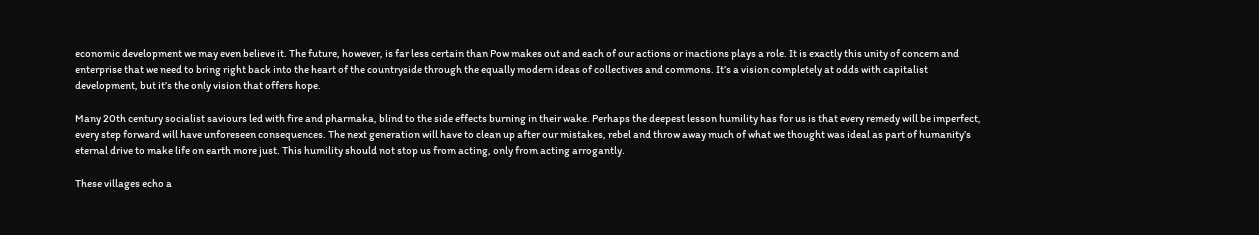economic development we may even believe it. The future, however, is far less certain than Pow makes out and each of our actions or inactions plays a role. It is exactly this unity of concern and enterprise that we need to bring right back into the heart of the countryside through the equally modern ideas of collectives and commons. It’s a vision completely at odds with capitalist development, but it’s the only vision that offers hope.

Many 20th century socialist saviours led with fire and pharmaka, blind to the side effects burning in their wake. Perhaps the deepest lesson humility has for us is that every remedy will be imperfect, every step forward will have unforeseen consequences. The next generation will have to clean up after our mistakes, rebel and throw away much of what we thought was ideal as part of humanity’s eternal drive to make life on earth more just. This humility should not stop us from acting, only from acting arrogantly.

These villages echo a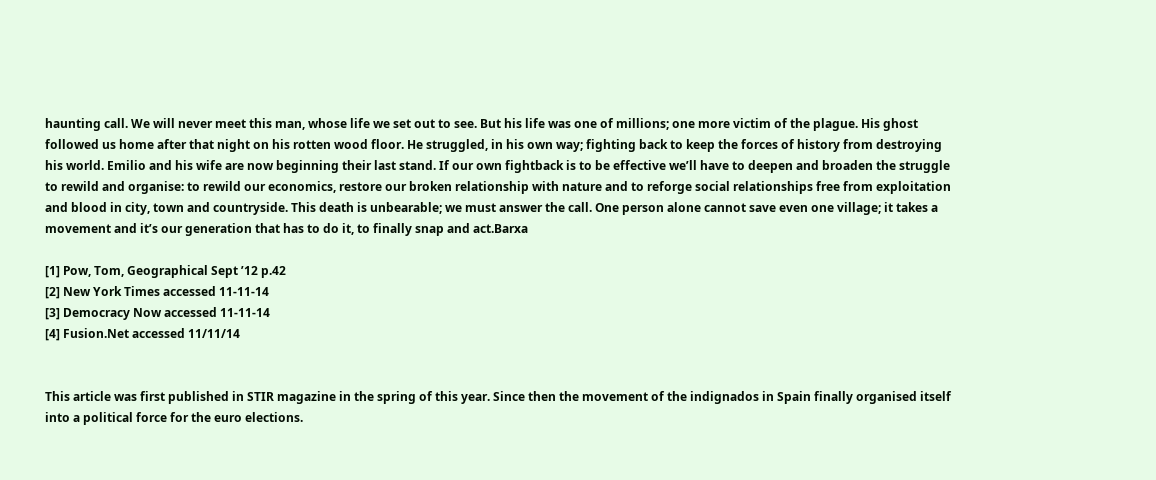haunting call. We will never meet this man, whose life we set out to see. But his life was one of millions; one more victim of the plague. His ghost followed us home after that night on his rotten wood floor. He struggled, in his own way; fighting back to keep the forces of history from destroying his world. Emilio and his wife are now beginning their last stand. If our own fightback is to be effective we’ll have to deepen and broaden the struggle to rewild and organise: to rewild our economics, restore our broken relationship with nature and to reforge social relationships free from exploitation and blood in city, town and countryside. This death is unbearable; we must answer the call. One person alone cannot save even one village; it takes a movement and it’s our generation that has to do it, to finally snap and act.Barxa

[1] Pow, Tom, Geographical Sept ’12 p.42
[2] New York Times accessed 11-11-14
[3] Democracy Now accessed 11-11-14
[4] Fusion.Net accessed 11/11/14


This article was first published in STIR magazine in the spring of this year. Since then the movement of the indignados in Spain finally organised itself into a political force for the euro elections.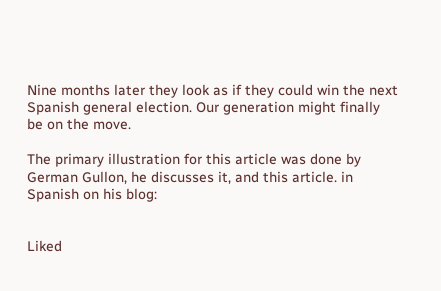Nine months later they look as if they could win the next Spanish general election. Our generation might finally be on the move.

The primary illustration for this article was done by German Gullon, he discusses it, and this article. in Spanish on his blog:


Liked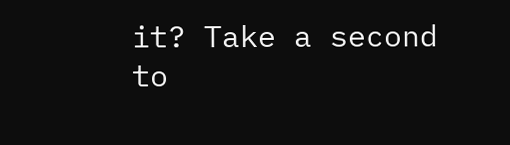it? Take a second to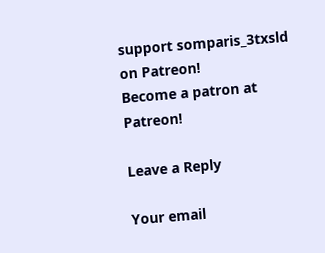support somparis_3txsld on Patreon!
Become a patron at Patreon!

Leave a Reply

Your email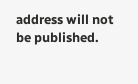address will not be published.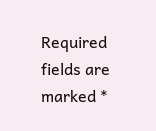Required fields are marked *